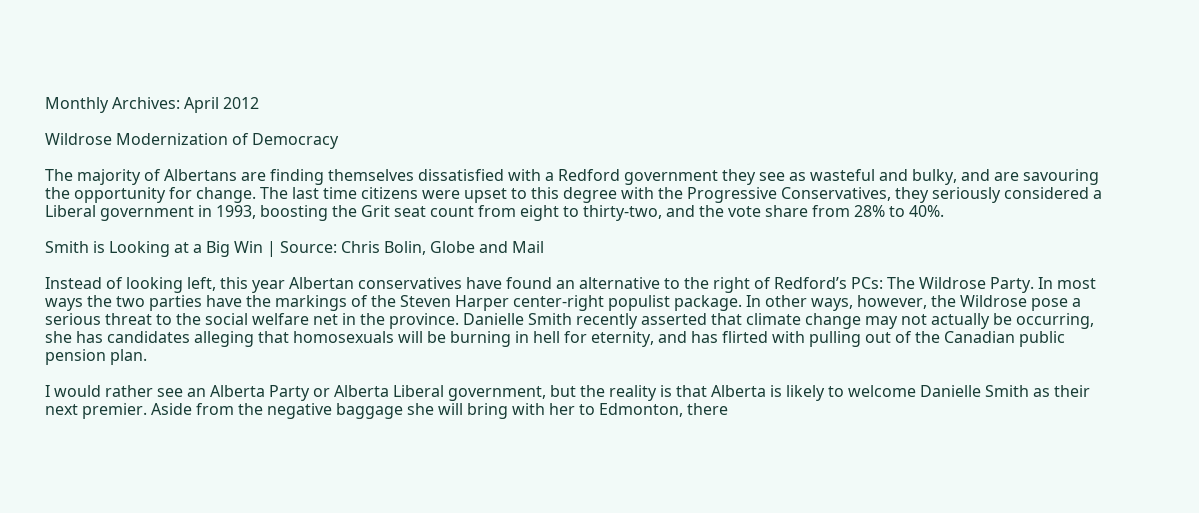Monthly Archives: April 2012

Wildrose Modernization of Democracy

The majority of Albertans are finding themselves dissatisfied with a Redford government they see as wasteful and bulky, and are savouring the opportunity for change. The last time citizens were upset to this degree with the Progressive Conservatives, they seriously considered a Liberal government in 1993, boosting the Grit seat count from eight to thirty-two, and the vote share from 28% to 40%.

Smith is Looking at a Big Win | Source: Chris Bolin, Globe and Mail

Instead of looking left, this year Albertan conservatives have found an alternative to the right of Redford’s PCs: The Wildrose Party. In most ways the two parties have the markings of the Steven Harper center-right populist package. In other ways, however, the Wildrose pose a serious threat to the social welfare net in the province. Danielle Smith recently asserted that climate change may not actually be occurring, she has candidates alleging that homosexuals will be burning in hell for eternity, and has flirted with pulling out of the Canadian public pension plan.

I would rather see an Alberta Party or Alberta Liberal government, but the reality is that Alberta is likely to welcome Danielle Smith as their next premier. Aside from the negative baggage she will bring with her to Edmonton, there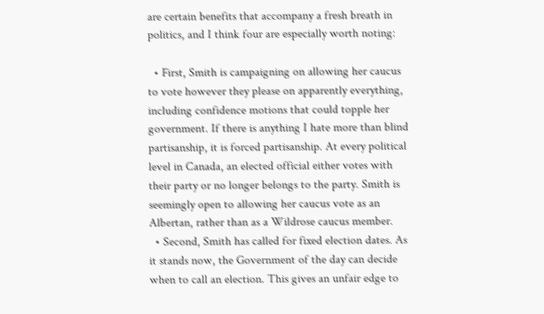are certain benefits that accompany a fresh breath in politics, and I think four are especially worth noting:

  • First, Smith is campaigning on allowing her caucus to vote however they please on apparently everything, including confidence motions that could topple her government. If there is anything I hate more than blind partisanship, it is forced partisanship. At every political level in Canada, an elected official either votes with their party or no longer belongs to the party. Smith is seemingly open to allowing her caucus vote as an Albertan, rather than as a Wildrose caucus member.
  • Second, Smith has called for fixed election dates. As it stands now, the Government of the day can decide when to call an election. This gives an unfair edge to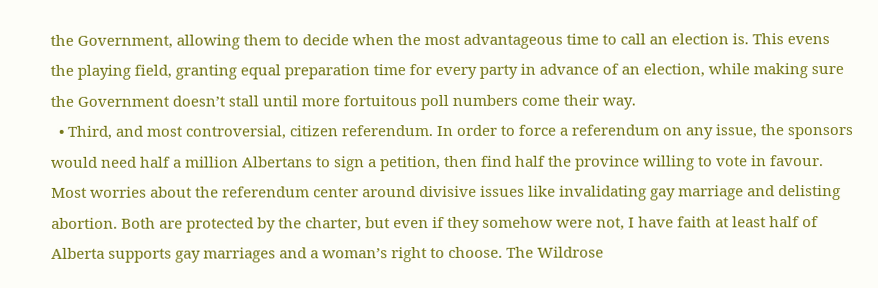the Government, allowing them to decide when the most advantageous time to call an election is. This evens the playing field, granting equal preparation time for every party in advance of an election, while making sure the Government doesn’t stall until more fortuitous poll numbers come their way.
  • Third, and most controversial, citizen referendum. In order to force a referendum on any issue, the sponsors would need half a million Albertans to sign a petition, then find half the province willing to vote in favour. Most worries about the referendum center around divisive issues like invalidating gay marriage and delisting abortion. Both are protected by the charter, but even if they somehow were not, I have faith at least half of Alberta supports gay marriages and a woman’s right to choose. The Wildrose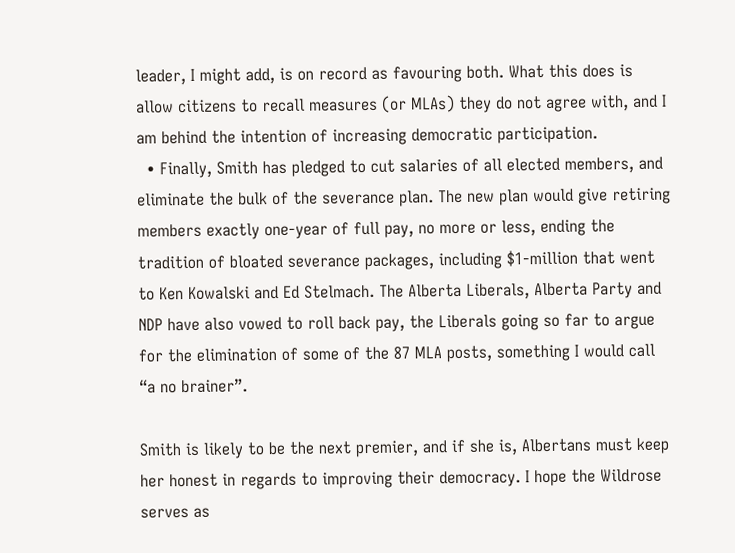leader, I might add, is on record as favouring both. What this does is allow citizens to recall measures (or MLAs) they do not agree with, and I am behind the intention of increasing democratic participation.
  • Finally, Smith has pledged to cut salaries of all elected members, and eliminate the bulk of the severance plan. The new plan would give retiring members exactly one-year of full pay, no more or less, ending the tradition of bloated severance packages, including $1-million that went to Ken Kowalski and Ed Stelmach. The Alberta Liberals, Alberta Party and NDP have also vowed to roll back pay, the Liberals going so far to argue for the elimination of some of the 87 MLA posts, something I would call “a no brainer”.

Smith is likely to be the next premier, and if she is, Albertans must keep her honest in regards to improving their democracy. I hope the Wildrose serves as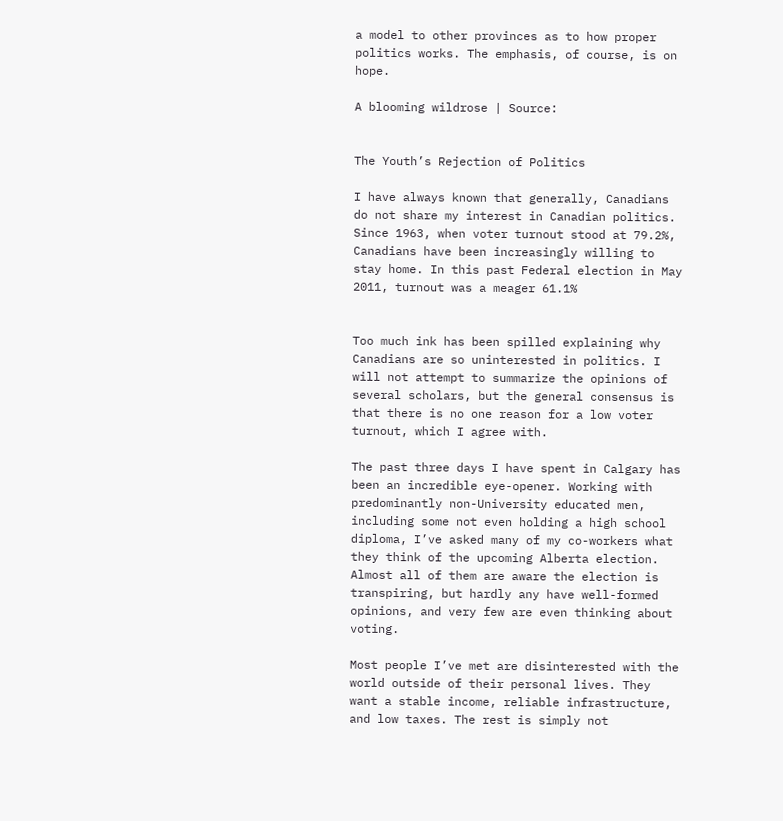a model to other provinces as to how proper politics works. The emphasis, of course, is on hope.

A blooming wildrose | Source:


The Youth’s Rejection of Politics

I have always known that generally, Canadians do not share my interest in Canadian politics. Since 1963, when voter turnout stood at 79.2%, Canadians have been increasingly willing to stay home. In this past Federal election in May 2011, turnout was a meager 61.1%


Too much ink has been spilled explaining why Canadians are so uninterested in politics. I will not attempt to summarize the opinions of several scholars, but the general consensus is that there is no one reason for a low voter turnout, which I agree with.

The past three days I have spent in Calgary has been an incredible eye-opener. Working with predominantly non-University educated men, including some not even holding a high school diploma, I’ve asked many of my co-workers what they think of the upcoming Alberta election. Almost all of them are aware the election is transpiring, but hardly any have well-formed opinions, and very few are even thinking about voting.

Most people I’ve met are disinterested with the world outside of their personal lives. They want a stable income, reliable infrastructure, and low taxes. The rest is simply not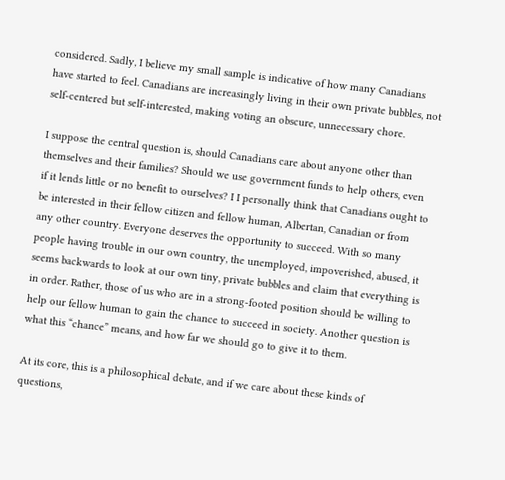considered. Sadly, I believe my small sample is indicative of how many Canadians have started to feel. Canadians are increasingly living in their own private bubbles, not self-centered but self-interested, making voting an obscure, unnecessary chore.

I suppose the central question is, should Canadians care about anyone other than themselves and their families? Should we use government funds to help others, even if it lends little or no benefit to ourselves? I I personally think that Canadians ought to be interested in their fellow citizen and fellow human, Albertan, Canadian or from any other country. Everyone deserves the opportunity to succeed. With so many people having trouble in our own country, the unemployed, impoverished, abused, it seems backwards to look at our own tiny, private bubbles and claim that everything is in order. Rather, those of us who are in a strong-footed position should be willing to help our fellow human to gain the chance to succeed in society. Another question is what this “chance” means, and how far we should go to give it to them.

At its core, this is a philosophical debate, and if we care about these kinds of questions,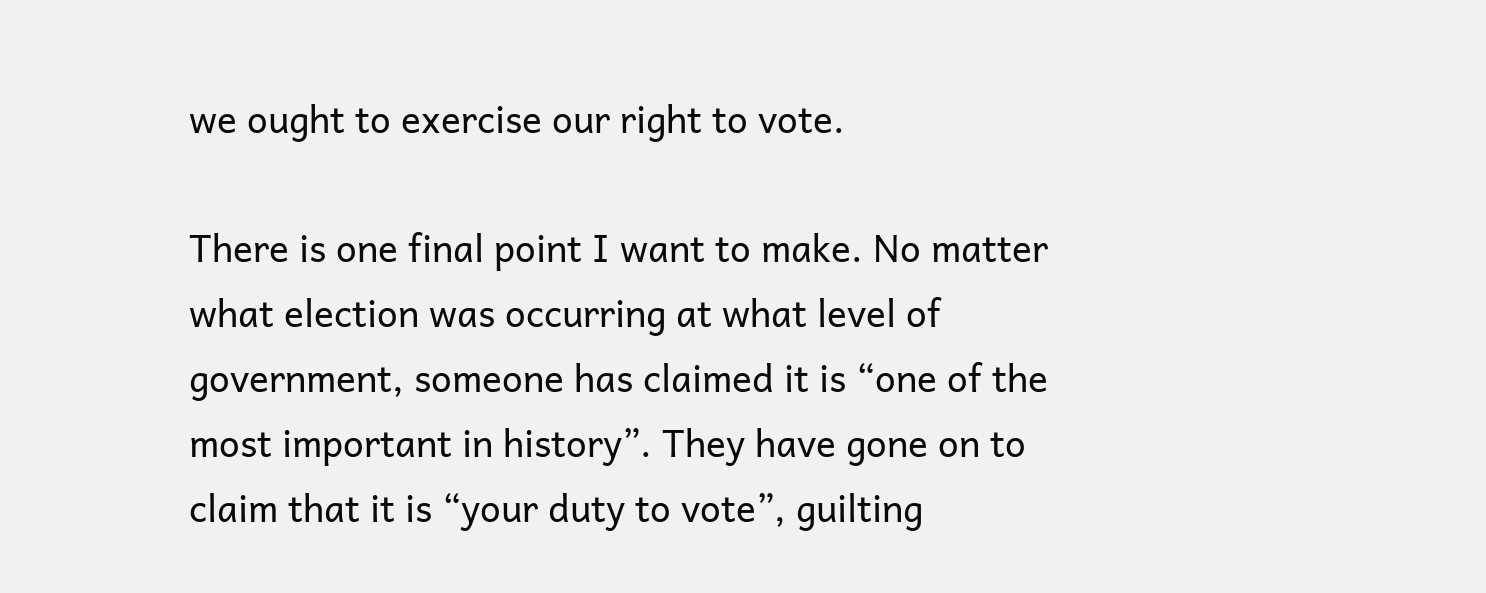we ought to exercise our right to vote.

There is one final point I want to make. No matter what election was occurring at what level of government, someone has claimed it is “one of the most important in history”. They have gone on to claim that it is “your duty to vote”, guilting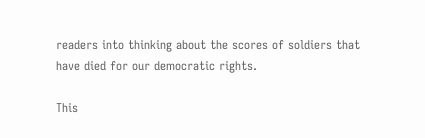readers into thinking about the scores of soldiers that have died for our democratic rights.

This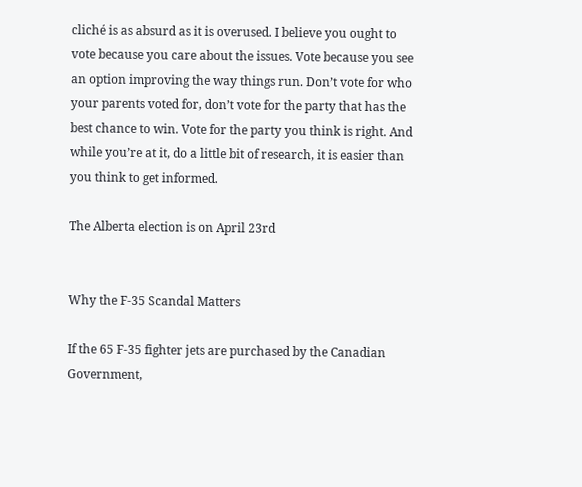cliché is as absurd as it is overused. I believe you ought to vote because you care about the issues. Vote because you see an option improving the way things run. Don’t vote for who your parents voted for, don’t vote for the party that has the best chance to win. Vote for the party you think is right. And while you’re at it, do a little bit of research, it is easier than you think to get informed.

The Alberta election is on April 23rd


Why the F-35 Scandal Matters

If the 65 F-35 fighter jets are purchased by the Canadian Government,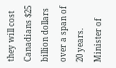they will cost Canadians $25 billion dollars over a span of 20 years. Minister of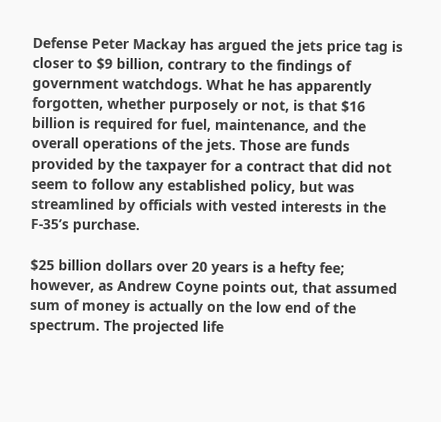Defense Peter Mackay has argued the jets price tag is closer to $9 billion, contrary to the findings of government watchdogs. What he has apparently forgotten, whether purposely or not, is that $16 billion is required for fuel, maintenance, and the overall operations of the jets. Those are funds provided by the taxpayer for a contract that did not seem to follow any established policy, but was streamlined by officials with vested interests in the F-35’s purchase.

$25 billion dollars over 20 years is a hefty fee; however, as Andrew Coyne points out, that assumed sum of money is actually on the low end of the spectrum. The projected life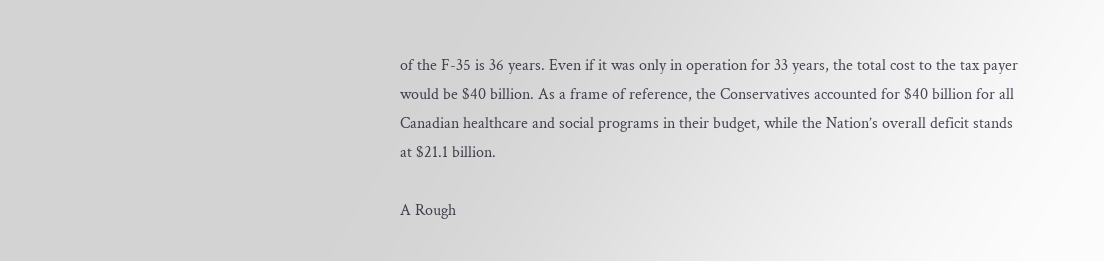of the F-35 is 36 years. Even if it was only in operation for 33 years, the total cost to the tax payer would be $40 billion. As a frame of reference, the Conservatives accounted for $40 billion for all Canadian healthcare and social programs in their budget, while the Nation’s overall deficit stands at $21.1 billion.

A Rough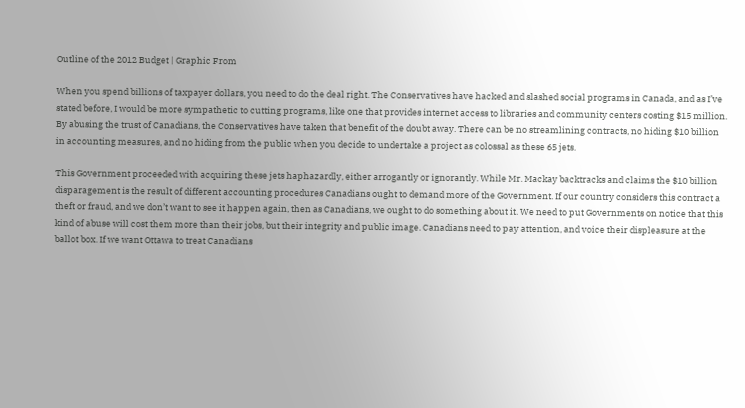Outline of the 2012 Budget | Graphic From

When you spend billions of taxpayer dollars, you need to do the deal right. The Conservatives have hacked and slashed social programs in Canada, and as I’ve stated before, I would be more sympathetic to cutting programs, like one that provides internet access to libraries and community centers costing $15 million. By abusing the trust of Canadians, the Conservatives have taken that benefit of the doubt away. There can be no streamlining contracts, no hiding $10 billion in accounting measures, and no hiding from the public when you decide to undertake a project as colossal as these 65 jets.

This Government proceeded with acquiring these jets haphazardly, either arrogantly or ignorantly. While Mr. Mackay backtracks and claims the $10 billion disparagement is the result of different accounting procedures Canadians ought to demand more of the Government. If our country considers this contract a theft or fraud, and we don’t want to see it happen again, then as Canadians, we ought to do something about it. We need to put Governments on notice that this kind of abuse will cost them more than their jobs, but their integrity and public image. Canadians need to pay attention, and voice their displeasure at the ballot box. If we want Ottawa to treat Canadians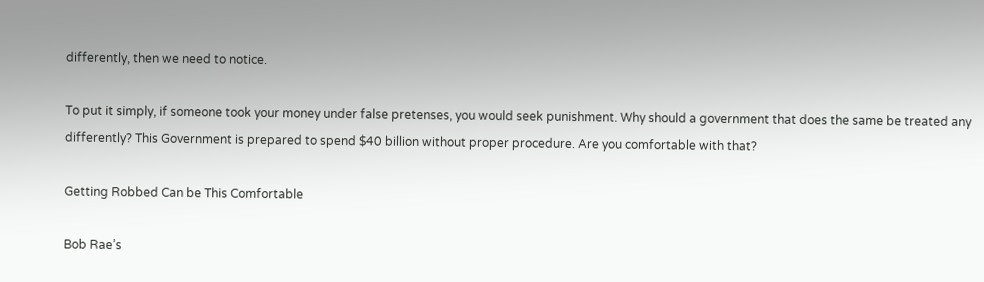differently, then we need to notice.

To put it simply, if someone took your money under false pretenses, you would seek punishment. Why should a government that does the same be treated any differently? This Government is prepared to spend $40 billion without proper procedure. Are you comfortable with that?

Getting Robbed Can be This Comfortable

Bob Rae’s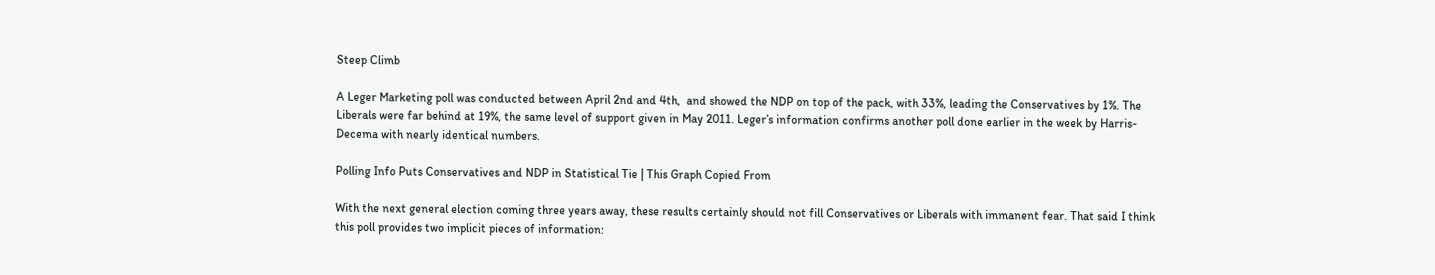Steep Climb

A Leger Marketing poll was conducted between April 2nd and 4th,  and showed the NDP on top of the pack, with 33%, leading the Conservatives by 1%. The Liberals were far behind at 19%, the same level of support given in May 2011. Leger’s information confirms another poll done earlier in the week by Harris-Decema with nearly identical numbers.

Polling Info Puts Conservatives and NDP in Statistical Tie | This Graph Copied From

With the next general election coming three years away, these results certainly should not fill Conservatives or Liberals with immanent fear. That said I think this poll provides two implicit pieces of information: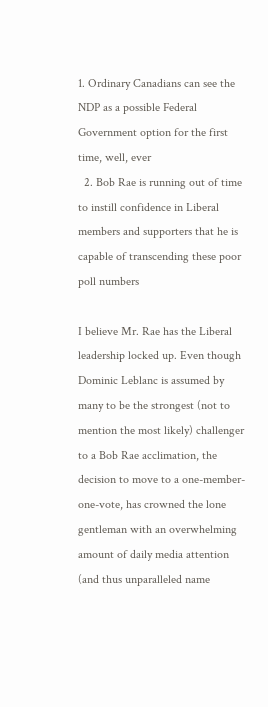1. Ordinary Canadians can see the NDP as a possible Federal Government option for the first time, well, ever
  2. Bob Rae is running out of time to instill confidence in Liberal members and supporters that he is capable of transcending these poor poll numbers

I believe Mr. Rae has the Liberal leadership locked up. Even though Dominic Leblanc is assumed by many to be the strongest (not to mention the most likely) challenger to a Bob Rae acclimation, the decision to move to a one-member-one-vote, has crowned the lone gentleman with an overwhelming amount of daily media attention (and thus unparalleled name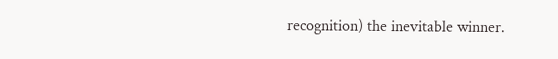recognition) the inevitable winner.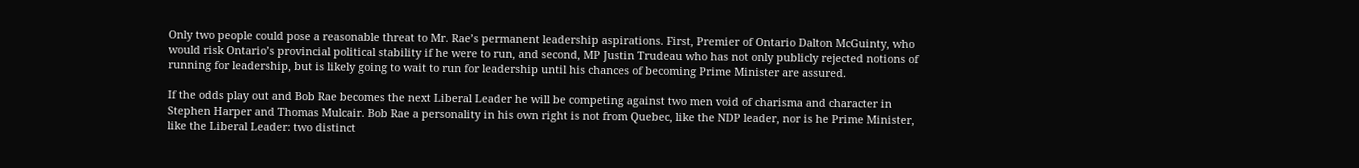Only two people could pose a reasonable threat to Mr. Rae’s permanent leadership aspirations. First, Premier of Ontario Dalton McGuinty, who would risk Ontario’s provincial political stability if he were to run, and second, MP Justin Trudeau who has not only publicly rejected notions of running for leadership, but is likely going to wait to run for leadership until his chances of becoming Prime Minister are assured.

If the odds play out and Bob Rae becomes the next Liberal Leader he will be competing against two men void of charisma and character in Stephen Harper and Thomas Mulcair. Bob Rae a personality in his own right is not from Quebec, like the NDP leader, nor is he Prime Minister, like the Liberal Leader: two distinct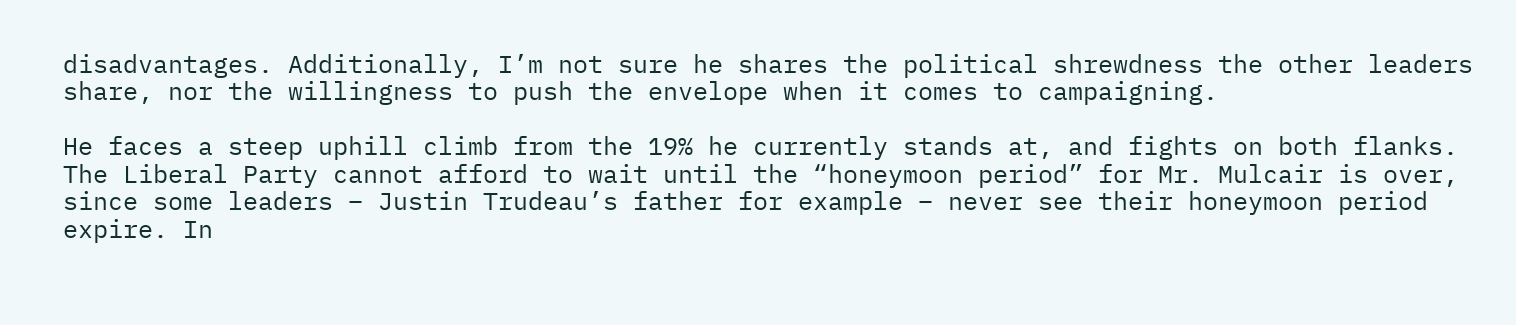disadvantages. Additionally, I’m not sure he shares the political shrewdness the other leaders share, nor the willingness to push the envelope when it comes to campaigning.

He faces a steep uphill climb from the 19% he currently stands at, and fights on both flanks. The Liberal Party cannot afford to wait until the “honeymoon period” for Mr. Mulcair is over, since some leaders – Justin Trudeau’s father for example – never see their honeymoon period expire. In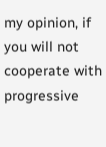my opinion, if you will not cooperate with progressive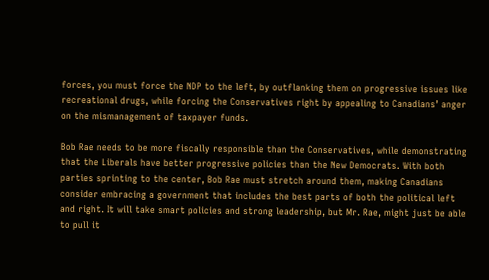forces, you must force the NDP to the left, by outflanking them on progressive issues like recreational drugs, while forcing the Conservatives right by appealing to Canadians’ anger on the mismanagement of taxpayer funds.

Bob Rae needs to be more fiscally responsible than the Conservatives, while demonstrating that the Liberals have better progressive policies than the New Democrats. With both parties sprinting to the center, Bob Rae must stretch around them, making Canadians consider embracing a government that includes the best parts of both the political left and right. It will take smart policies and strong leadership, but Mr. Rae, might just be able to pull it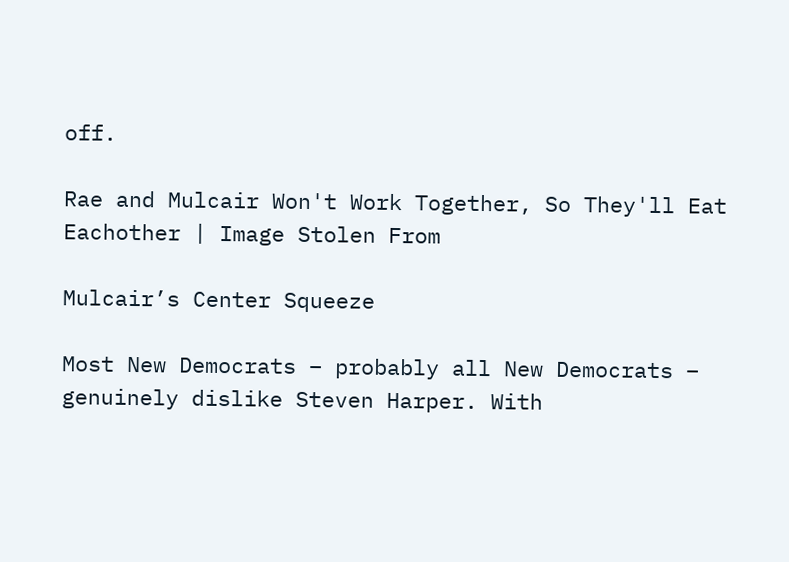off.

Rae and Mulcair Won't Work Together, So They'll Eat Eachother | Image Stolen From

Mulcair’s Center Squeeze

Most New Democrats – probably all New Democrats – genuinely dislike Steven Harper. With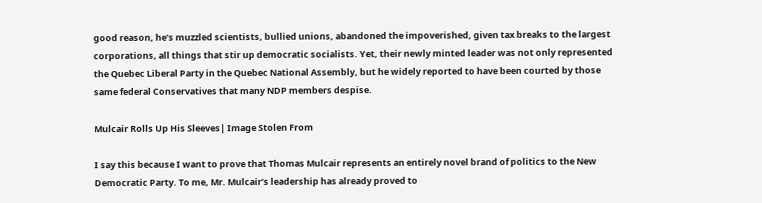good reason, he’s muzzled scientists, bullied unions, abandoned the impoverished, given tax breaks to the largest corporations, all things that stir up democratic socialists. Yet, their newly minted leader was not only represented the Quebec Liberal Party in the Quebec National Assembly, but he widely reported to have been courted by those same federal Conservatives that many NDP members despise.

Mulcair Rolls Up His Sleeves| Image Stolen From

I say this because I want to prove that Thomas Mulcair represents an entirely novel brand of politics to the New Democratic Party. To me, Mr. Mulcair’s leadership has already proved to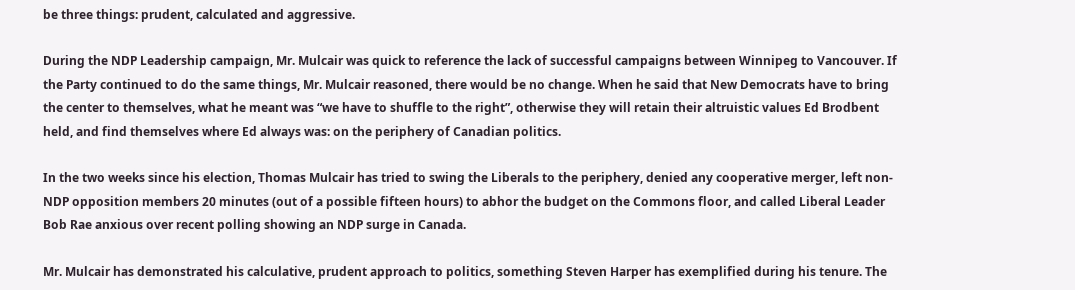be three things: prudent, calculated and aggressive.

During the NDP Leadership campaign, Mr. Mulcair was quick to reference the lack of successful campaigns between Winnipeg to Vancouver. If the Party continued to do the same things, Mr. Mulcair reasoned, there would be no change. When he said that New Democrats have to bring the center to themselves, what he meant was “we have to shuffle to the right”, otherwise they will retain their altruistic values Ed Brodbent held, and find themselves where Ed always was: on the periphery of Canadian politics.

In the two weeks since his election, Thomas Mulcair has tried to swing the Liberals to the periphery, denied any cooperative merger, left non-NDP opposition members 20 minutes (out of a possible fifteen hours) to abhor the budget on the Commons floor, and called Liberal Leader Bob Rae anxious over recent polling showing an NDP surge in Canada.

Mr. Mulcair has demonstrated his calculative, prudent approach to politics, something Steven Harper has exemplified during his tenure. The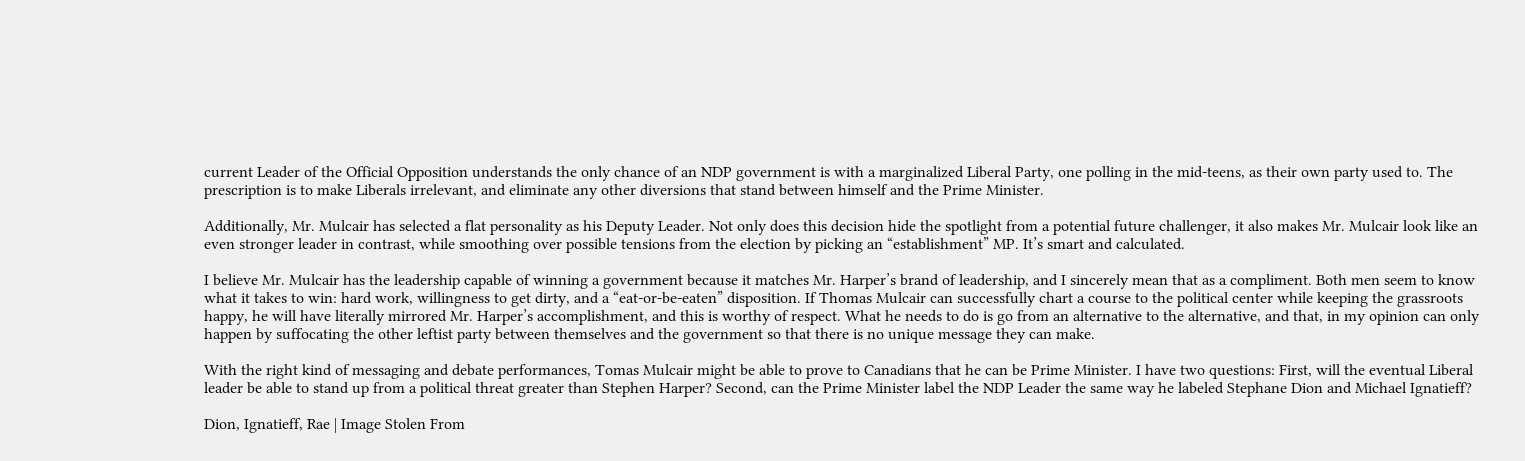current Leader of the Official Opposition understands the only chance of an NDP government is with a marginalized Liberal Party, one polling in the mid-teens, as their own party used to. The prescription is to make Liberals irrelevant, and eliminate any other diversions that stand between himself and the Prime Minister.

Additionally, Mr. Mulcair has selected a flat personality as his Deputy Leader. Not only does this decision hide the spotlight from a potential future challenger, it also makes Mr. Mulcair look like an even stronger leader in contrast, while smoothing over possible tensions from the election by picking an “establishment” MP. It’s smart and calculated.

I believe Mr. Mulcair has the leadership capable of winning a government because it matches Mr. Harper’s brand of leadership, and I sincerely mean that as a compliment. Both men seem to know what it takes to win: hard work, willingness to get dirty, and a “eat-or-be-eaten” disposition. If Thomas Mulcair can successfully chart a course to the political center while keeping the grassroots happy, he will have literally mirrored Mr. Harper’s accomplishment, and this is worthy of respect. What he needs to do is go from an alternative to the alternative, and that, in my opinion can only happen by suffocating the other leftist party between themselves and the government so that there is no unique message they can make.

With the right kind of messaging and debate performances, Tomas Mulcair might be able to prove to Canadians that he can be Prime Minister. I have two questions: First, will the eventual Liberal leader be able to stand up from a political threat greater than Stephen Harper? Second, can the Prime Minister label the NDP Leader the same way he labeled Stephane Dion and Michael Ignatieff?

Dion, Ignatieff, Rae | Image Stolen From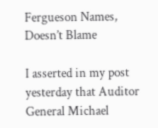Fergueson Names, Doesn’t Blame

I asserted in my post yesterday that Auditor General Michael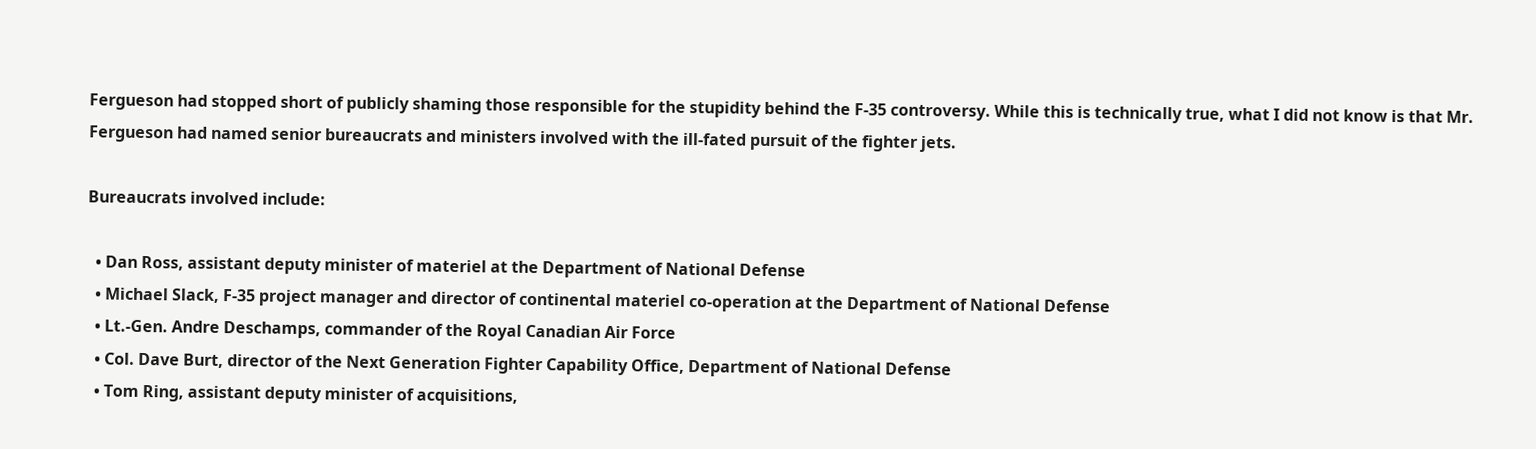Fergueson had stopped short of publicly shaming those responsible for the stupidity behind the F-35 controversy. While this is technically true, what I did not know is that Mr. Fergueson had named senior bureaucrats and ministers involved with the ill-fated pursuit of the fighter jets.

Bureaucrats involved include:

  • Dan Ross, assistant deputy minister of materiel at the Department of National Defense
  • Michael Slack, F-35 project manager and director of continental materiel co-operation at the Department of National Defense
  • Lt.-Gen. Andre Deschamps, commander of the Royal Canadian Air Force
  • Col. Dave Burt, director of the Next Generation Fighter Capability Office, Department of National Defense
  • Tom Ring, assistant deputy minister of acquisitions,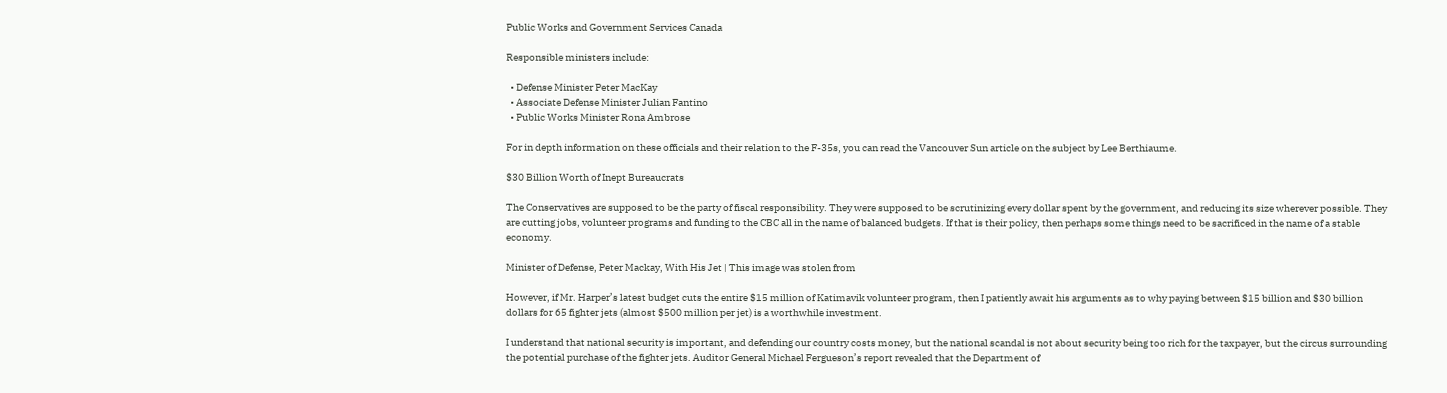Public Works and Government Services Canada

Responsible ministers include:

  • Defense Minister Peter MacKay
  • Associate Defense Minister Julian Fantino
  • Public Works Minister Rona Ambrose

For in depth information on these officials and their relation to the F-35s, you can read the Vancouver Sun article on the subject by Lee Berthiaume.

$30 Billion Worth of Inept Bureaucrats

The Conservatives are supposed to be the party of fiscal responsibility. They were supposed to be scrutinizing every dollar spent by the government, and reducing its size wherever possible. They are cutting jobs, volunteer programs and funding to the CBC all in the name of balanced budgets. If that is their policy, then perhaps some things need to be sacrificed in the name of a stable economy.

Minister of Defense, Peter Mackay, With His Jet | This image was stolen from

However, if Mr. Harper’s latest budget cuts the entire $15 million of Katimavik volunteer program, then I patiently await his arguments as to why paying between $15 billion and $30 billion dollars for 65 fighter jets (almost $500 million per jet) is a worthwhile investment.

I understand that national security is important, and defending our country costs money, but the national scandal is not about security being too rich for the taxpayer, but the circus surrounding the potential purchase of the fighter jets. Auditor General Michael Fergueson’s report revealed that the Department of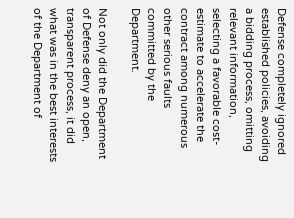Defense completely ignored established policies, avoiding a bidding process, omitting relevant information, selecting a favorable cost-estimate to accelerate the contract among numerous other serious faults committed by the Department.

Not only did the Department of Defense deny an open, transparent process, it did what was in the best interests of the Department of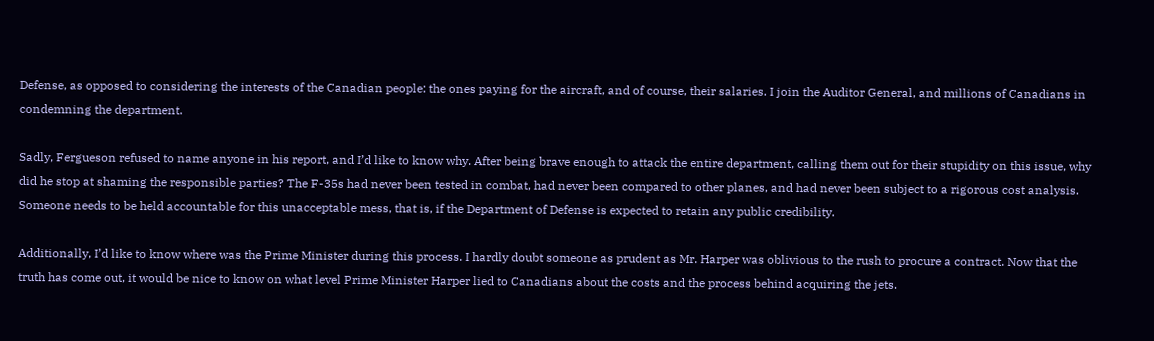Defense, as opposed to considering the interests of the Canadian people: the ones paying for the aircraft, and of course, their salaries. I join the Auditor General, and millions of Canadians in condemning the department.

Sadly, Fergueson refused to name anyone in his report, and I’d like to know why. After being brave enough to attack the entire department, calling them out for their stupidity on this issue, why did he stop at shaming the responsible parties? The F-35s had never been tested in combat, had never been compared to other planes, and had never been subject to a rigorous cost analysis. Someone needs to be held accountable for this unacceptable mess, that is, if the Department of Defense is expected to retain any public credibility.

Additionally, I’d like to know where was the Prime Minister during this process. I hardly doubt someone as prudent as Mr. Harper was oblivious to the rush to procure a contract. Now that the truth has come out, it would be nice to know on what level Prime Minister Harper lied to Canadians about the costs and the process behind acquiring the jets.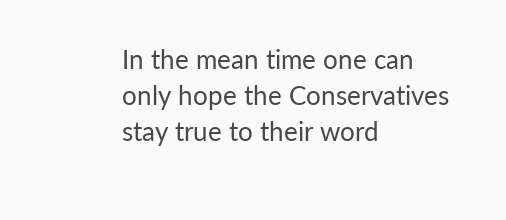In the mean time one can only hope the Conservatives stay true to their word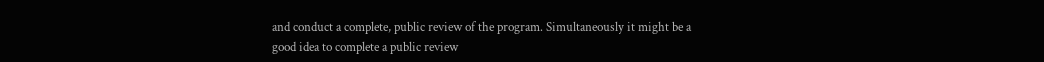and conduct a complete, public review of the program. Simultaneously it might be a good idea to complete a public review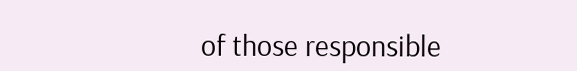of those responsible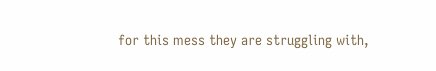for this mess they are struggling with,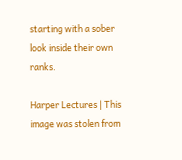starting with a sober look inside their own ranks.

Harper Lectures | This image was stolen from